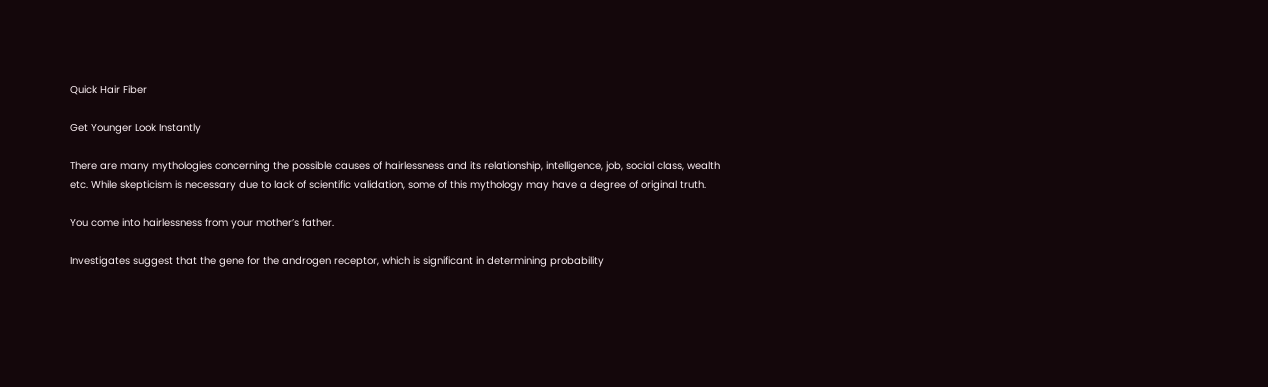Quick Hair Fiber

Get Younger Look Instantly

There are many mythologies concerning the possible causes of hairlessness and its relationship, intelligence, job, social class, wealth etc. While skepticism is necessary due to lack of scientific validation, some of this mythology may have a degree of original truth.

You come into hairlessness from your mother’s father.

Investigates suggest that the gene for the androgen receptor, which is significant in determining probability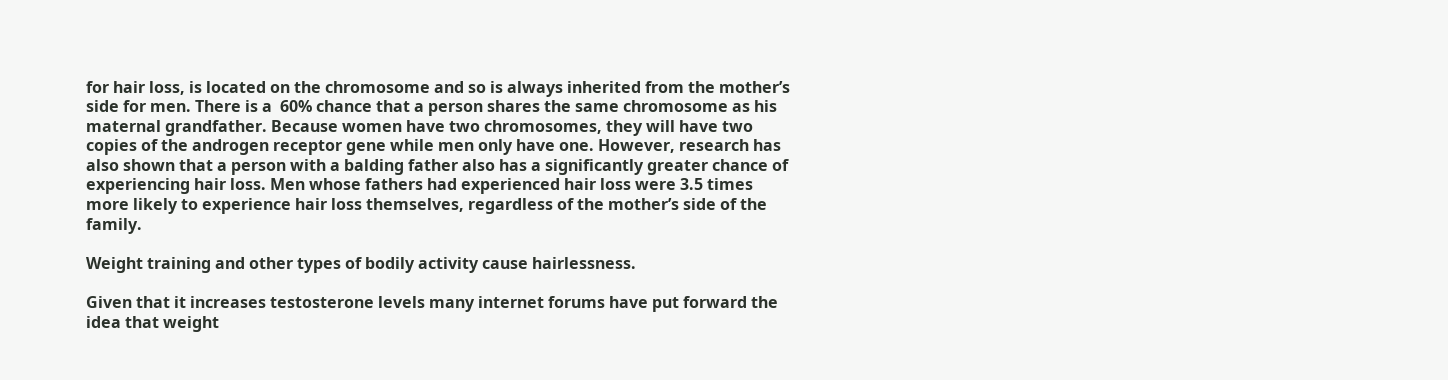for hair loss, is located on the chromosome and so is always inherited from the mother’s side for men. There is a  60% chance that a person shares the same chromosome as his maternal grandfather. Because women have two chromosomes, they will have two copies of the androgen receptor gene while men only have one. However, research has also shown that a person with a balding father also has a significantly greater chance of experiencing hair loss. Men whose fathers had experienced hair loss were 3.5 times more likely to experience hair loss themselves, regardless of the mother’s side of the family.

Weight training and other types of bodily activity cause hairlessness.

Given that it increases testosterone levels many internet forums have put forward the idea that weight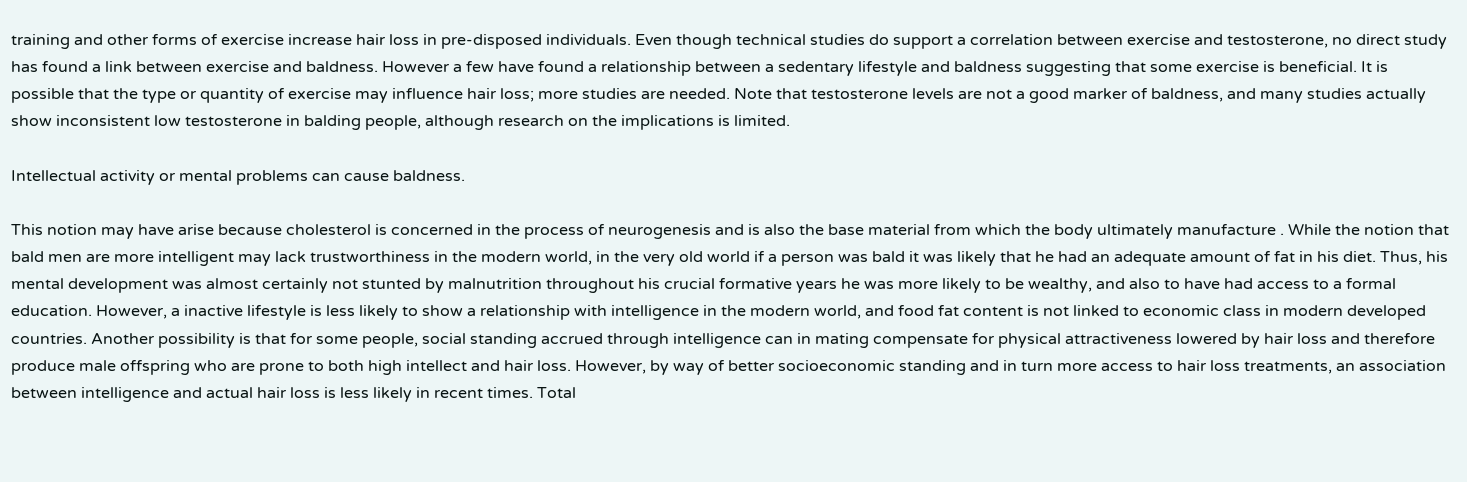training and other forms of exercise increase hair loss in pre-disposed individuals. Even though technical studies do support a correlation between exercise and testosterone, no direct study has found a link between exercise and baldness. However a few have found a relationship between a sedentary lifestyle and baldness suggesting that some exercise is beneficial. It is possible that the type or quantity of exercise may influence hair loss; more studies are needed. Note that testosterone levels are not a good marker of baldness, and many studies actually show inconsistent low testosterone in balding people, although research on the implications is limited.

Intellectual activity or mental problems can cause baldness.

This notion may have arise because cholesterol is concerned in the process of neurogenesis and is also the base material from which the body ultimately manufacture . While the notion that bald men are more intelligent may lack trustworthiness in the modern world, in the very old world if a person was bald it was likely that he had an adequate amount of fat in his diet. Thus, his mental development was almost certainly not stunted by malnutrition throughout his crucial formative years he was more likely to be wealthy, and also to have had access to a formal education. However, a inactive lifestyle is less likely to show a relationship with intelligence in the modern world, and food fat content is not linked to economic class in modern developed countries. Another possibility is that for some people, social standing accrued through intelligence can in mating compensate for physical attractiveness lowered by hair loss and therefore produce male offspring who are prone to both high intellect and hair loss. However, by way of better socioeconomic standing and in turn more access to hair loss treatments, an association between intelligence and actual hair loss is less likely in recent times. Total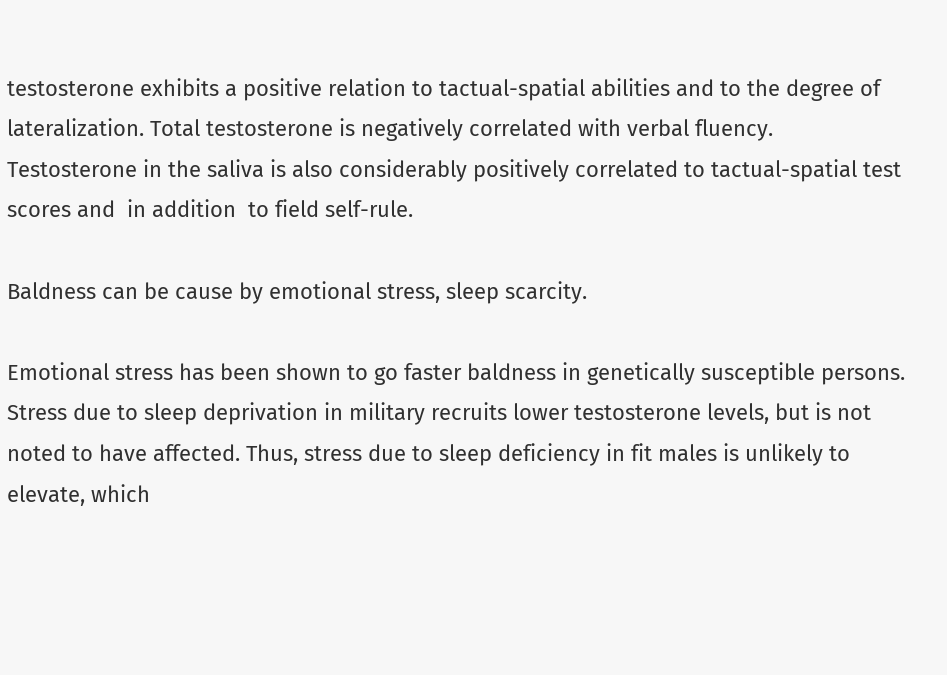testosterone exhibits a positive relation to tactual-spatial abilities and to the degree of lateralization. Total testosterone is negatively correlated with verbal fluency. Testosterone in the saliva is also considerably positively correlated to tactual-spatial test scores and  in addition  to field self-rule.

Baldness can be cause by emotional stress, sleep scarcity.

Emotional stress has been shown to go faster baldness in genetically susceptible persons. Stress due to sleep deprivation in military recruits lower testosterone levels, but is not noted to have affected. Thus, stress due to sleep deficiency in fit males is unlikely to elevate, which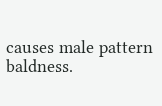causes male pattern baldness.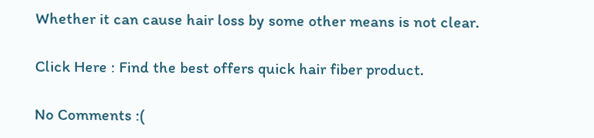Whether it can cause hair loss by some other means is not clear.

Click Here : Find the best offers quick hair fiber product.

No Comments :(